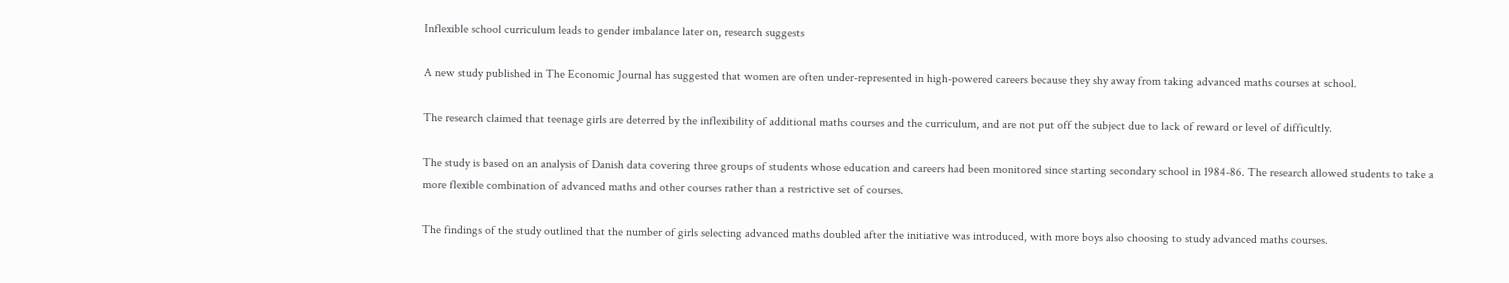Inflexible school curriculum leads to gender imbalance later on, research suggests

A new study published in The Economic Journal has suggested that women are often under-represented in high-powered careers because they shy away from taking advanced maths courses at school.

The research claimed that teenage girls are deterred by the inflexibility of additional maths courses and the curriculum, and are not put off the subject due to lack of reward or level of difficultly.

The study is based on an analysis of Danish data covering three groups of students whose education and careers had been monitored since starting secondary school in 1984-86. The research allowed students to take a more flexible combination of advanced maths and other courses rather than a restrictive set of courses.

The findings of the study outlined that the number of girls selecting advanced maths doubled after the initiative was introduced, with more boys also choosing to study advanced maths courses.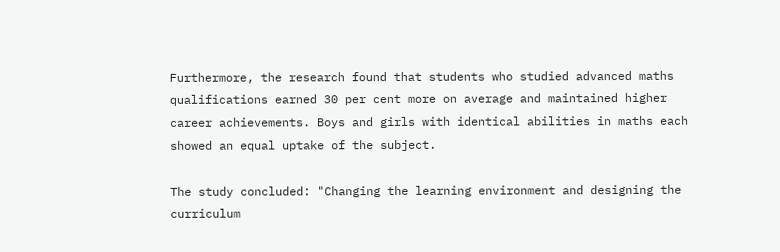Furthermore, the research found that students who studied advanced maths qualifications earned 30 per cent more on average and maintained higher career achievements. Boys and girls with identical abilities in maths each showed an equal uptake of the subject.

The study concluded: "Changing the learning environment and designing the curriculum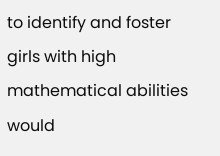to identify and foster girls with high mathematical abilities would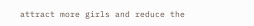attract more girls and reduce the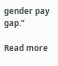gender pay gap.”

Read more